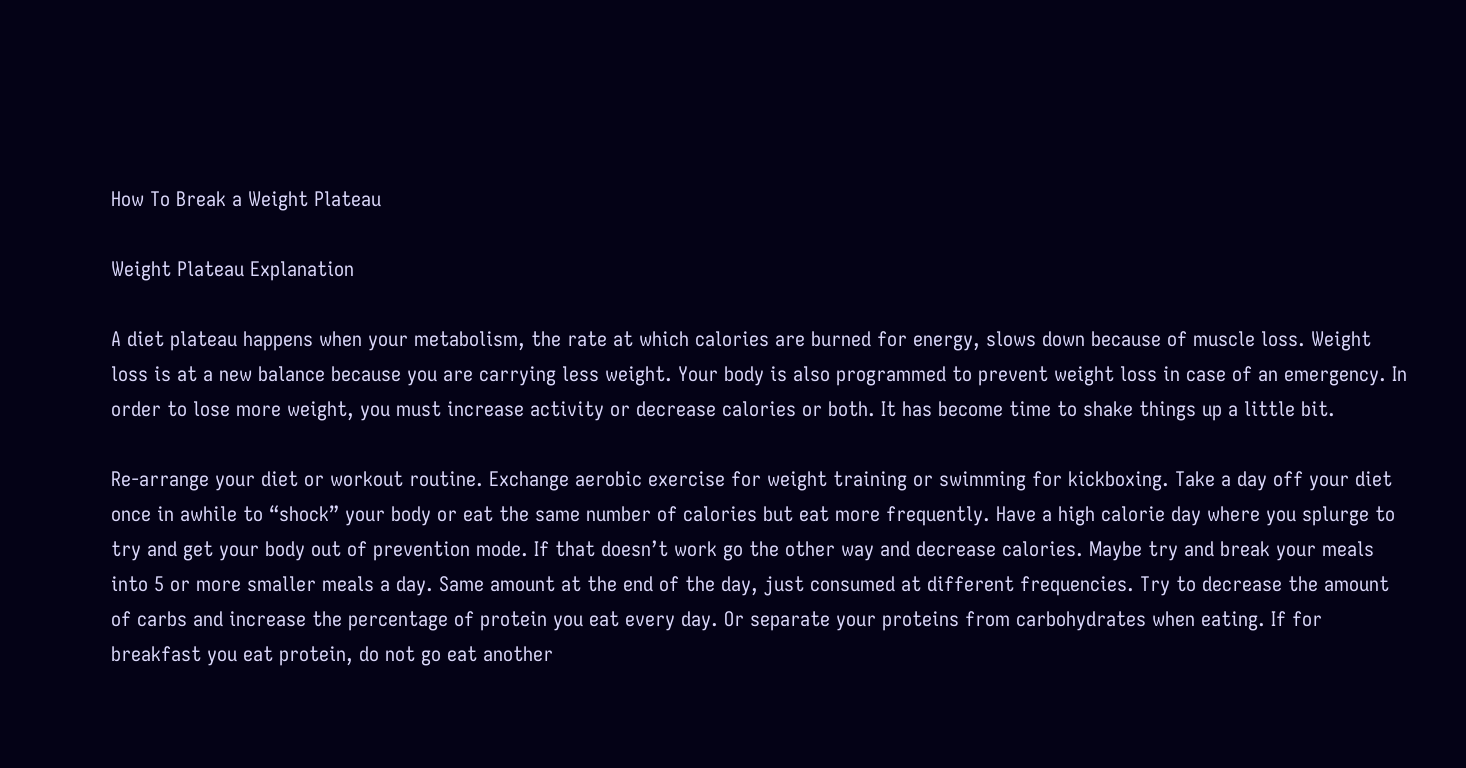How To Break a Weight Plateau

Weight Plateau Explanation

A diet plateau happens when your metabolism, the rate at which calories are burned for energy, slows down because of muscle loss. Weight loss is at a new balance because you are carrying less weight. Your body is also programmed to prevent weight loss in case of an emergency. In order to lose more weight, you must increase activity or decrease calories or both. It has become time to shake things up a little bit.

Re-arrange your diet or workout routine. Exchange aerobic exercise for weight training or swimming for kickboxing. Take a day off your diet once in awhile to “shock” your body or eat the same number of calories but eat more frequently. Have a high calorie day where you splurge to try and get your body out of prevention mode. If that doesn’t work go the other way and decrease calories. Maybe try and break your meals into 5 or more smaller meals a day. Same amount at the end of the day, just consumed at different frequencies. Try to decrease the amount of carbs and increase the percentage of protein you eat every day. Or separate your proteins from carbohydrates when eating. If for breakfast you eat protein, do not go eat another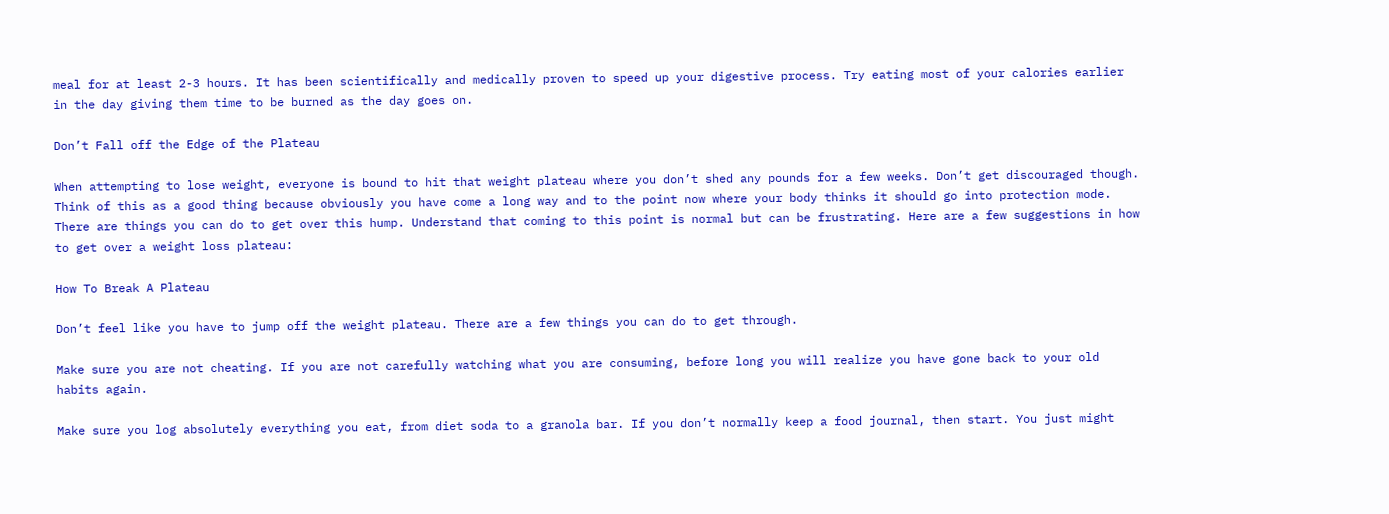meal for at least 2-3 hours. It has been scientifically and medically proven to speed up your digestive process. Try eating most of your calories earlier in the day giving them time to be burned as the day goes on.

Don’t Fall off the Edge of the Plateau

When attempting to lose weight, everyone is bound to hit that weight plateau where you don’t shed any pounds for a few weeks. Don’t get discouraged though. Think of this as a good thing because obviously you have come a long way and to the point now where your body thinks it should go into protection mode. There are things you can do to get over this hump. Understand that coming to this point is normal but can be frustrating. Here are a few suggestions in how to get over a weight loss plateau:

How To Break A Plateau

Don’t feel like you have to jump off the weight plateau. There are a few things you can do to get through.

Make sure you are not cheating. If you are not carefully watching what you are consuming, before long you will realize you have gone back to your old habits again.

Make sure you log absolutely everything you eat, from diet soda to a granola bar. If you don’t normally keep a food journal, then start. You just might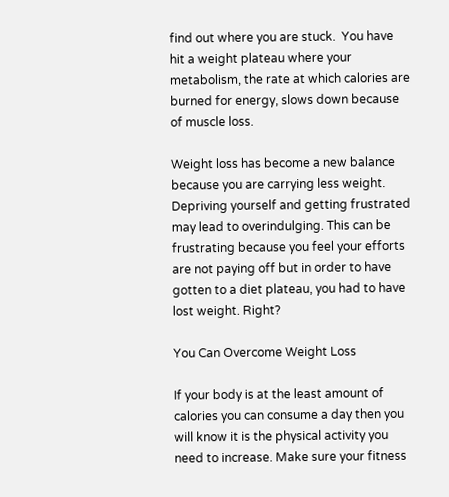find out where you are stuck.  You have hit a weight plateau where your metabolism, the rate at which calories are burned for energy, slows down because of muscle loss.

Weight loss has become a new balance because you are carrying less weight. Depriving yourself and getting frustrated may lead to overindulging. This can be frustrating because you feel your efforts are not paying off but in order to have gotten to a diet plateau, you had to have lost weight. Right?

You Can Overcome Weight Loss

If your body is at the least amount of calories you can consume a day then you will know it is the physical activity you need to increase. Make sure your fitness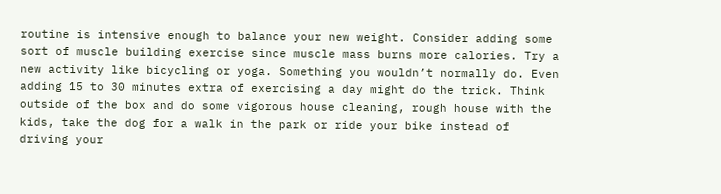routine is intensive enough to balance your new weight. Consider adding some sort of muscle building exercise since muscle mass burns more calories. Try a new activity like bicycling or yoga. Something you wouldn’t normally do. Even adding 15 to 30 minutes extra of exercising a day might do the trick. Think outside of the box and do some vigorous house cleaning, rough house with the kids, take the dog for a walk in the park or ride your bike instead of driving your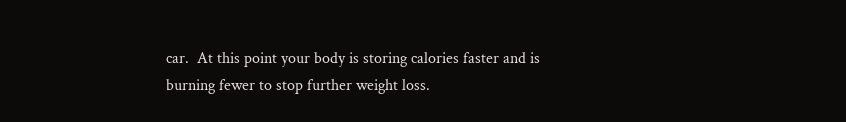car.  At this point your body is storing calories faster and is burning fewer to stop further weight loss.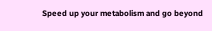Speed up your metabolism and go beyond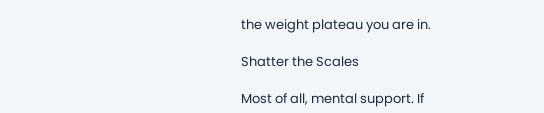the weight plateau you are in.

Shatter the Scales

Most of all, mental support. If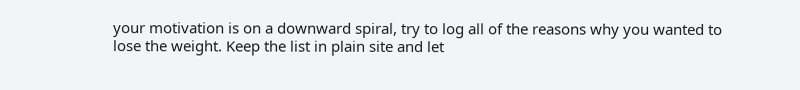your motivation is on a downward spiral, try to log all of the reasons why you wanted to lose the weight. Keep the list in plain site and let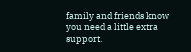family and friends know you need a little extra support.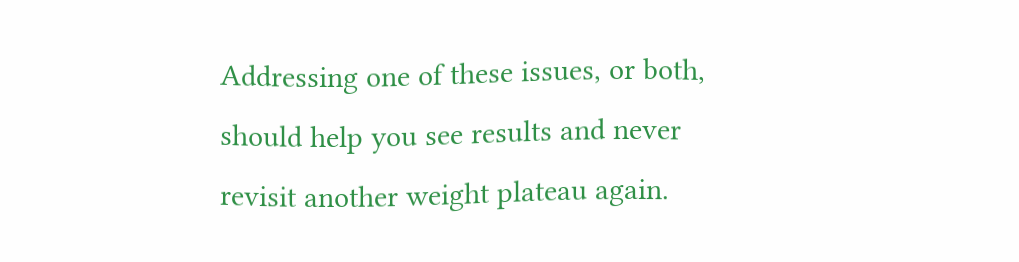Addressing one of these issues, or both, should help you see results and never revisit another weight plateau again.